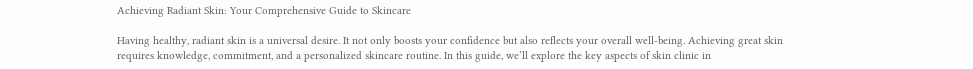Achieving Radiant Skin: Your Comprehensive Guide to Skincare

Having healthy, radiant skin is a universal desire. It not only boosts your confidence but also reflects your overall well-being. Achieving great skin requires knowledge, commitment, and a personalized skincare routine. In this guide, we’ll explore the key aspects of skin clinic in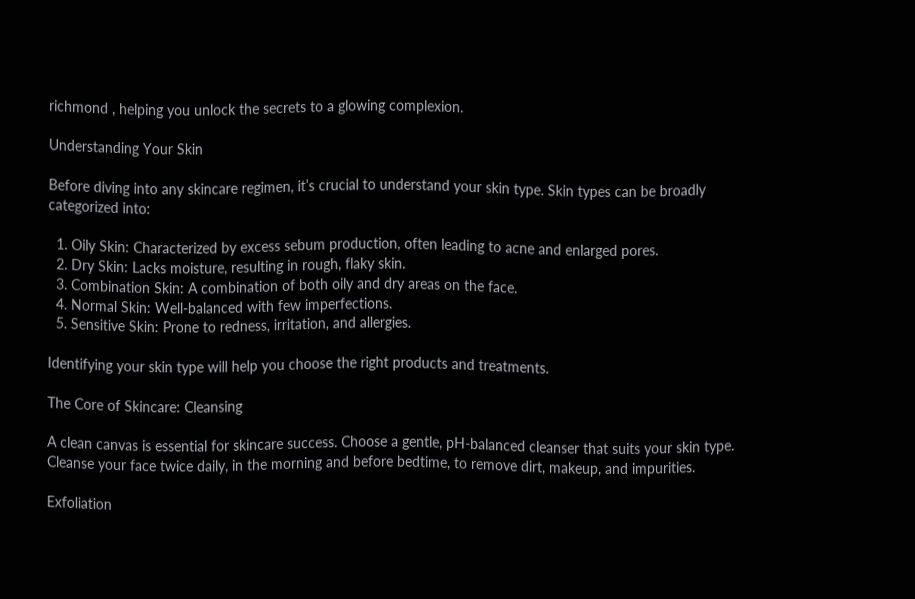richmond , helping you unlock the secrets to a glowing complexion.

Understanding Your Skin

Before diving into any skincare regimen, it’s crucial to understand your skin type. Skin types can be broadly categorized into:

  1. Oily Skin: Characterized by excess sebum production, often leading to acne and enlarged pores.
  2. Dry Skin: Lacks moisture, resulting in rough, flaky skin.
  3. Combination Skin: A combination of both oily and dry areas on the face.
  4. Normal Skin: Well-balanced with few imperfections.
  5. Sensitive Skin: Prone to redness, irritation, and allergies.

Identifying your skin type will help you choose the right products and treatments.

The Core of Skincare: Cleansing

A clean canvas is essential for skincare success. Choose a gentle, pH-balanced cleanser that suits your skin type. Cleanse your face twice daily, in the morning and before bedtime, to remove dirt, makeup, and impurities.

Exfoliation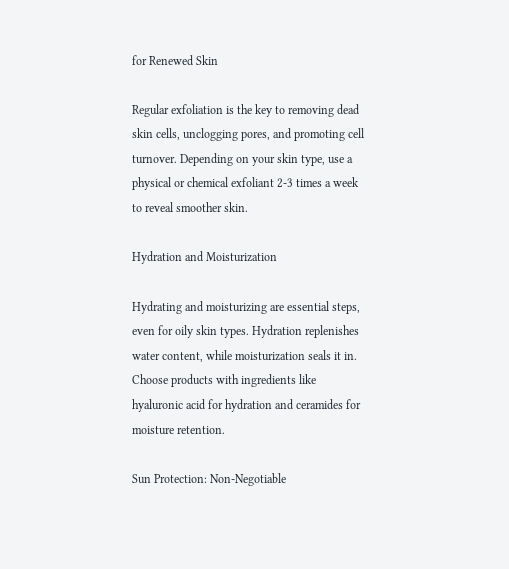for Renewed Skin

Regular exfoliation is the key to removing dead skin cells, unclogging pores, and promoting cell turnover. Depending on your skin type, use a physical or chemical exfoliant 2-3 times a week to reveal smoother skin.

Hydration and Moisturization

Hydrating and moisturizing are essential steps, even for oily skin types. Hydration replenishes water content, while moisturization seals it in. Choose products with ingredients like hyaluronic acid for hydration and ceramides for moisture retention.

Sun Protection: Non-Negotiable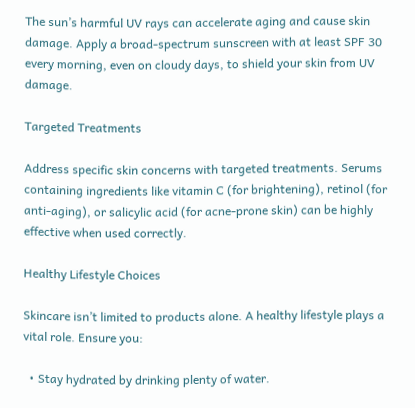The sun’s harmful UV rays can accelerate aging and cause skin damage. Apply a broad-spectrum sunscreen with at least SPF 30 every morning, even on cloudy days, to shield your skin from UV damage.

Targeted Treatments

Address specific skin concerns with targeted treatments. Serums containing ingredients like vitamin C (for brightening), retinol (for anti-aging), or salicylic acid (for acne-prone skin) can be highly effective when used correctly.

Healthy Lifestyle Choices

Skincare isn’t limited to products alone. A healthy lifestyle plays a vital role. Ensure you:

  • Stay hydrated by drinking plenty of water.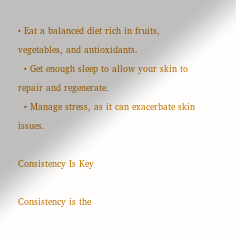• Eat a balanced diet rich in fruits, vegetables, and antioxidants.
  • Get enough sleep to allow your skin to repair and regenerate.
  • Manage stress, as it can exacerbate skin issues.

Consistency Is Key

Consistency is the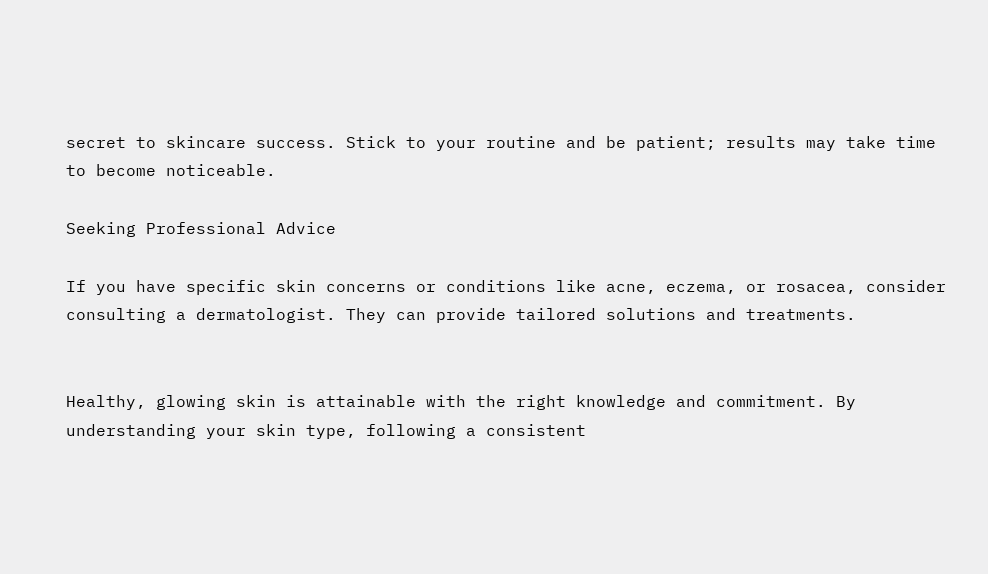secret to skincare success. Stick to your routine and be patient; results may take time to become noticeable.

Seeking Professional Advice

If you have specific skin concerns or conditions like acne, eczema, or rosacea, consider consulting a dermatologist. They can provide tailored solutions and treatments.


Healthy, glowing skin is attainable with the right knowledge and commitment. By understanding your skin type, following a consistent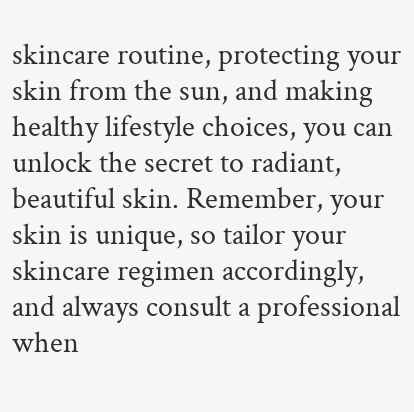skincare routine, protecting your skin from the sun, and making healthy lifestyle choices, you can unlock the secret to radiant, beautiful skin. Remember, your skin is unique, so tailor your skincare regimen accordingly, and always consult a professional when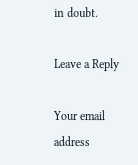in doubt.

Leave a Reply

Your email address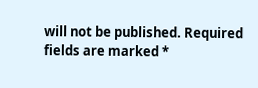will not be published. Required fields are marked *